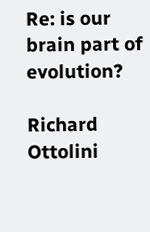Re: is our brain part of evolution?

Richard Ottolini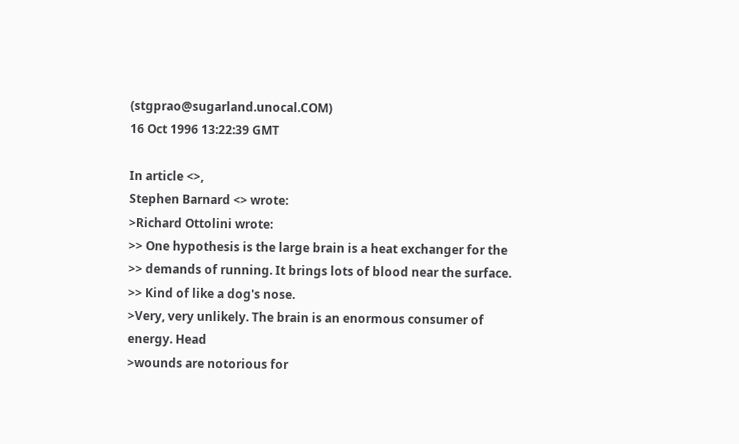(stgprao@sugarland.unocal.COM)
16 Oct 1996 13:22:39 GMT

In article <>,
Stephen Barnard <> wrote:
>Richard Ottolini wrote:
>> One hypothesis is the large brain is a heat exchanger for the
>> demands of running. It brings lots of blood near the surface.
>> Kind of like a dog's nose.
>Very, very unlikely. The brain is an enormous consumer of energy. Head
>wounds are notorious for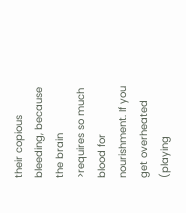their copious bleeding, because the brain
>requires so much blood for nourishment. If you get overheated (playing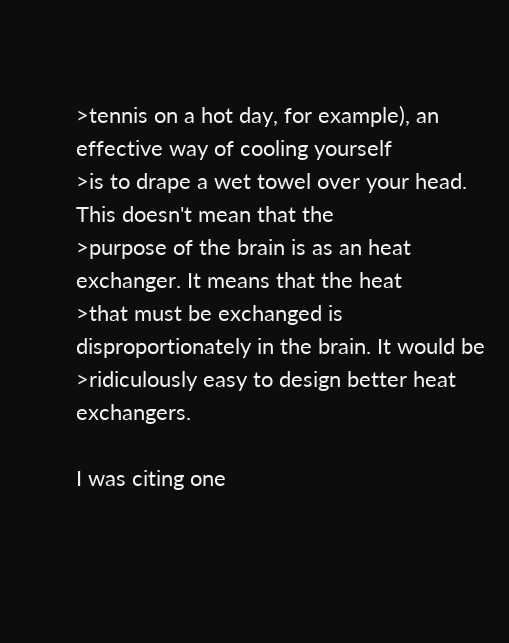>tennis on a hot day, for example), an effective way of cooling yourself
>is to drape a wet towel over your head. This doesn't mean that the
>purpose of the brain is as an heat exchanger. It means that the heat
>that must be exchanged is disproportionately in the brain. It would be
>ridiculously easy to design better heat exchangers.

I was citing one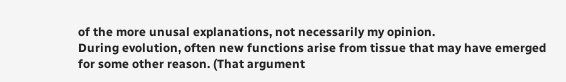of the more unusal explanations, not necessarily my opinion.
During evolution, often new functions arise from tissue that may have emerged
for some other reason. (That argument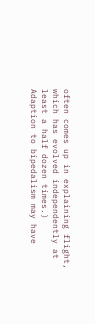often comes up in explaining flight,
which has evolved independently at least a half dozen times.)
Adaption to bipedalism may have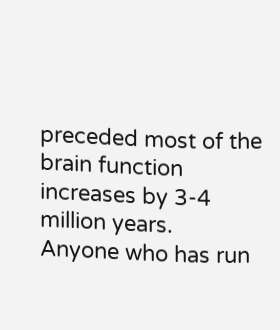preceded most of the
brain function increases by 3-4 million years.
Anyone who has run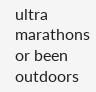ultra marathons or been outdoors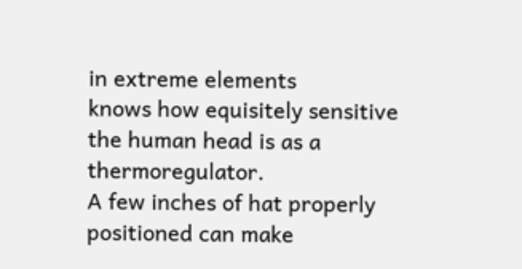in extreme elements
knows how equisitely sensitive the human head is as a thermoregulator.
A few inches of hat properly positioned can make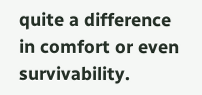quite a difference
in comfort or even survivability.